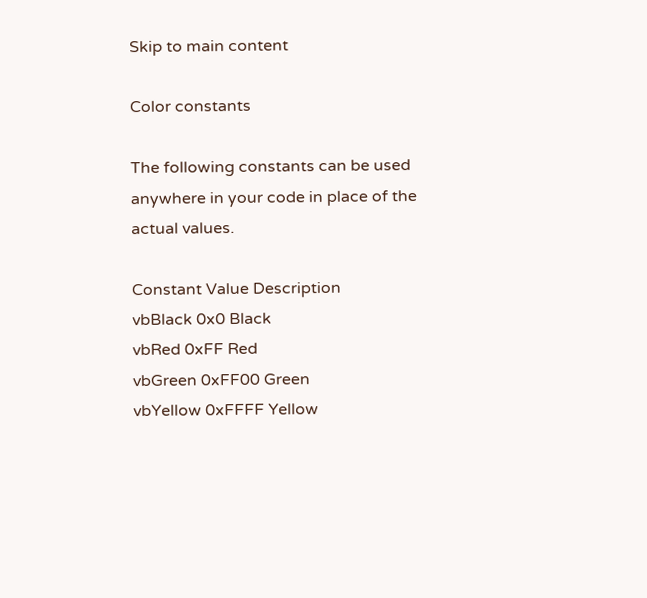Skip to main content

Color constants

The following constants can be used anywhere in your code in place of the actual values.

Constant Value Description
vbBlack 0x0 Black
vbRed 0xFF Red
vbGreen 0xFF00 Green
vbYellow 0xFFFF Yellow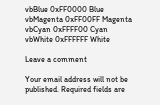vbBlue 0xFF0000 Blue
vbMagenta 0xFF00FF Magenta
vbCyan 0xFFFF00 Cyan
vbWhite 0xFFFFFF White

Leave a comment

Your email address will not be published. Required fields are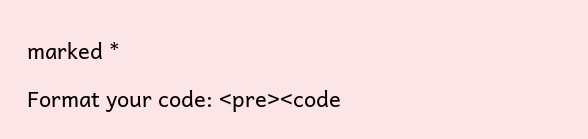marked *

Format your code: <pre><code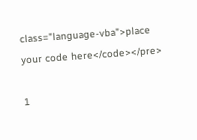class="language-vba">place your code here</code></pre>

1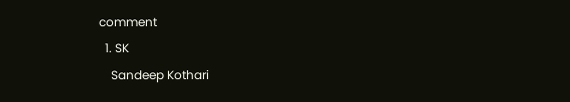comment
  1. SK
    Sandeep Kothari